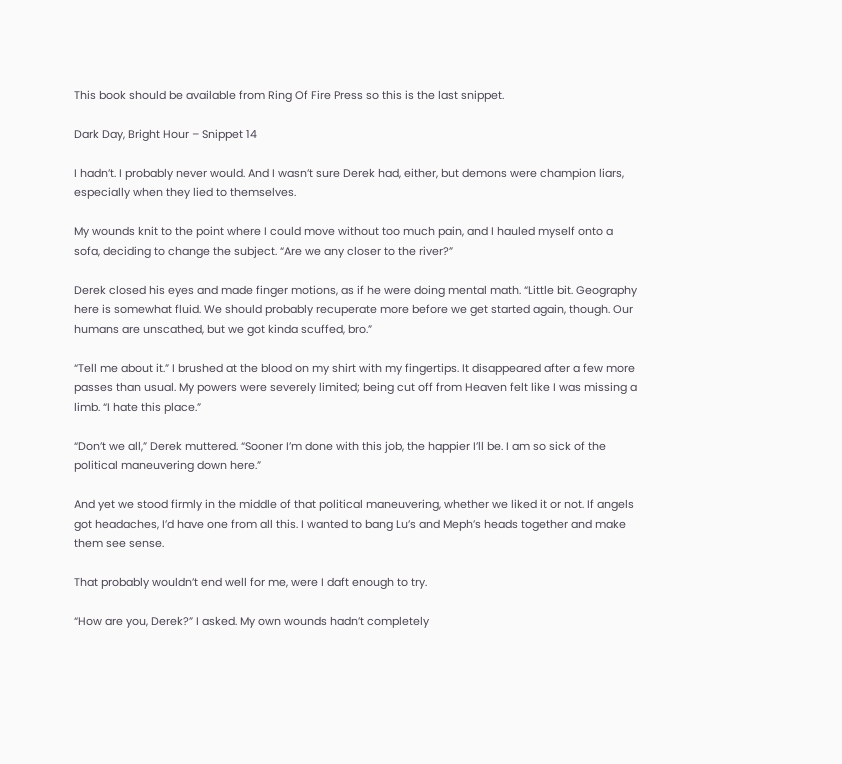This book should be available from Ring Of Fire Press so this is the last snippet.

Dark Day, Bright Hour – Snippet 14

I hadn’t. I probably never would. And I wasn’t sure Derek had, either, but demons were champion liars, especially when they lied to themselves.

My wounds knit to the point where I could move without too much pain, and I hauled myself onto a sofa, deciding to change the subject. “Are we any closer to the river?”

Derek closed his eyes and made finger motions, as if he were doing mental math. “Little bit. Geography here is somewhat fluid. We should probably recuperate more before we get started again, though. Our humans are unscathed, but we got kinda scuffed, bro.”

“Tell me about it.” I brushed at the blood on my shirt with my fingertips. It disappeared after a few more passes than usual. My powers were severely limited; being cut off from Heaven felt like I was missing a limb. “I hate this place.”

“Don’t we all,” Derek muttered. “Sooner I’m done with this job, the happier I’ll be. I am so sick of the political maneuvering down here.”

And yet we stood firmly in the middle of that political maneuvering, whether we liked it or not. If angels got headaches, I’d have one from all this. I wanted to bang Lu’s and Meph’s heads together and make them see sense.

That probably wouldn’t end well for me, were I daft enough to try.

“How are you, Derek?” I asked. My own wounds hadn’t completely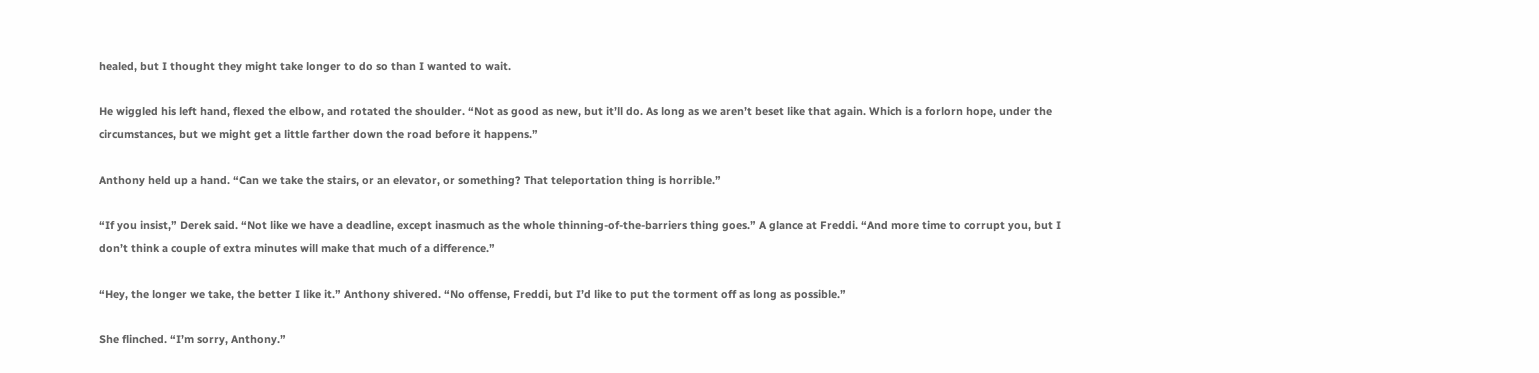healed, but I thought they might take longer to do so than I wanted to wait.

He wiggled his left hand, flexed the elbow, and rotated the shoulder. “Not as good as new, but it’ll do. As long as we aren’t beset like that again. Which is a forlorn hope, under the circumstances, but we might get a little farther down the road before it happens.”

Anthony held up a hand. “Can we take the stairs, or an elevator, or something? That teleportation thing is horrible.”

“If you insist,” Derek said. “Not like we have a deadline, except inasmuch as the whole thinning-of-the-barriers thing goes.” A glance at Freddi. “And more time to corrupt you, but I don’t think a couple of extra minutes will make that much of a difference.”

“Hey, the longer we take, the better I like it.” Anthony shivered. “No offense, Freddi, but I’d like to put the torment off as long as possible.”

She flinched. “I’m sorry, Anthony.”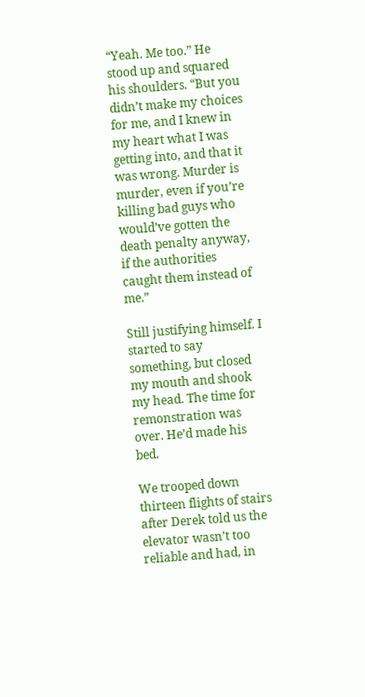“Yeah. Me too.” He stood up and squared his shoulders. “But you didn’t make my choices for me, and I knew in my heart what I was getting into, and that it was wrong. Murder is murder, even if you’re killing bad guys who would’ve gotten the death penalty anyway, if the authorities caught them instead of me.”

Still justifying himself. I started to say something, but closed my mouth and shook my head. The time for remonstration was over. He’d made his bed.

We trooped down thirteen flights of stairs after Derek told us the elevator wasn’t too reliable and had, in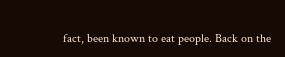fact, been known to eat people. Back on the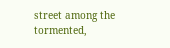street among the tormented,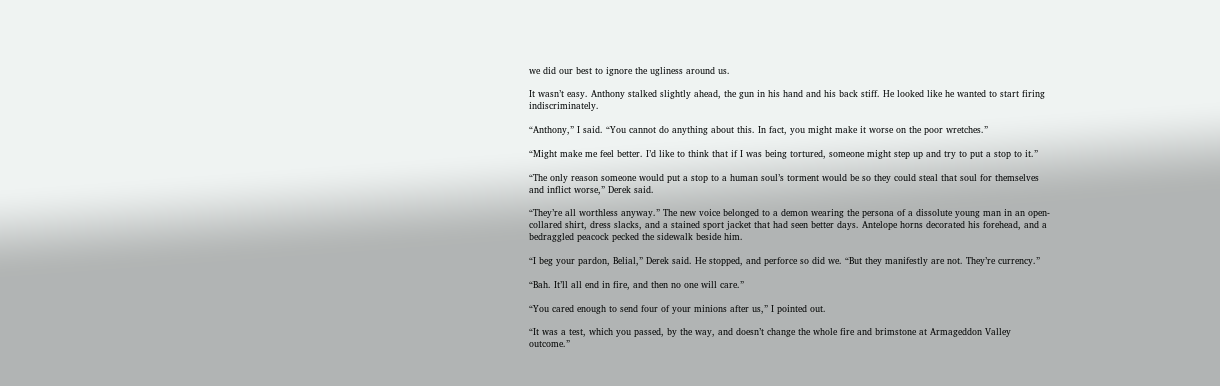we did our best to ignore the ugliness around us.

It wasn’t easy. Anthony stalked slightly ahead, the gun in his hand and his back stiff. He looked like he wanted to start firing indiscriminately.

“Anthony,” I said. “You cannot do anything about this. In fact, you might make it worse on the poor wretches.”

“Might make me feel better. I’d like to think that if I was being tortured, someone might step up and try to put a stop to it.”

“The only reason someone would put a stop to a human soul’s torment would be so they could steal that soul for themselves and inflict worse,” Derek said.

“They’re all worthless anyway.” The new voice belonged to a demon wearing the persona of a dissolute young man in an open-collared shirt, dress slacks, and a stained sport jacket that had seen better days. Antelope horns decorated his forehead, and a bedraggled peacock pecked the sidewalk beside him.

“I beg your pardon, Belial,” Derek said. He stopped, and perforce so did we. “But they manifestly are not. They’re currency.”

“Bah. It’ll all end in fire, and then no one will care.”

“You cared enough to send four of your minions after us,” I pointed out.

“It was a test, which you passed, by the way, and doesn’t change the whole fire and brimstone at Armageddon Valley outcome.”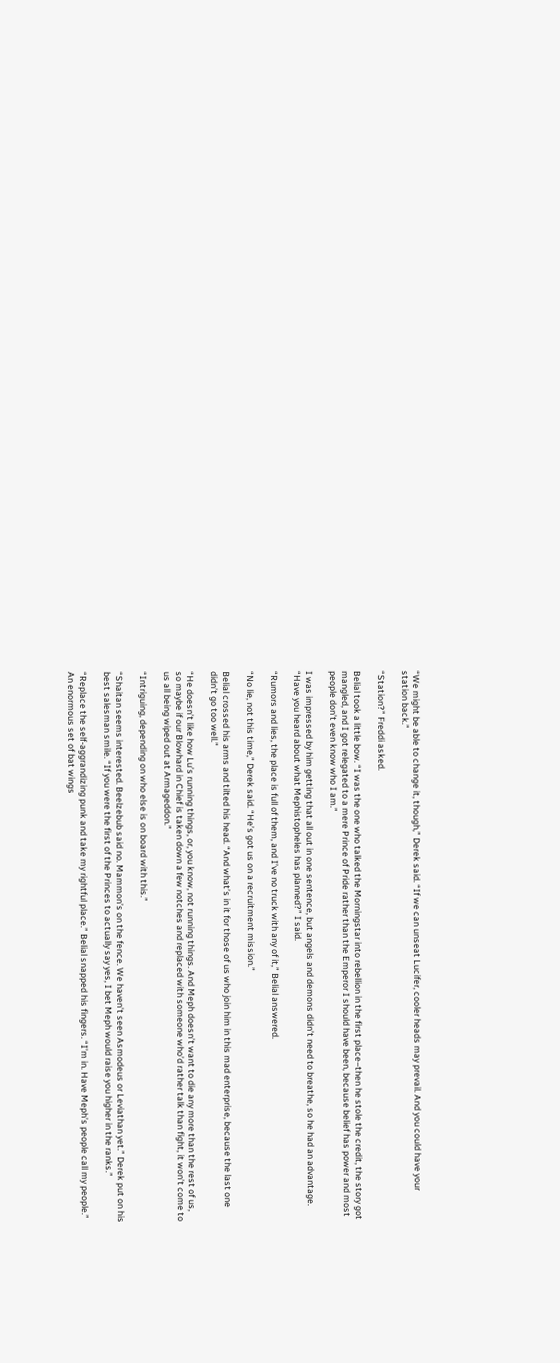“We might be able to change it, though,” Derek said. “If we can unseat Lucifer, cooler heads may prevail. And you could have your station back.”

“Station?” Freddi asked.

Belial took a little bow. “I was the one who talked the Morningstar into rebellion in the first place–then he stole the credit, the story got mangled, and I got relegated to a mere Prince of Pride rather than the Emperor I should have been, because belief has power and most people don’t even know who I am.”

I was impressed by him getting that all out in one sentence, but angels and demons didn’t need to breathe, so he had an advantage. “Have you heard about what Mephistopheles has planned?” I said.

“Rumors and lies, the place is full of them, and I’ve no truck with any of it,” Belial answered.

“No lie, not this time,” Derek said. “He’s got us on a recruitment mission.”

Belial crossed his arms and tilted his head. “And what’s in it for those of us who join him in this mad enterprise, because the last one didn’t go too well.”

“He doesn’t like how Lu’s running things, or, you know, not running things. And Meph doesn’t want to die any more than the rest of us, so maybe if our Blowhard in Chief is taken down a few notches and replaced with someone who’d rather talk than fight, it won’t come to us all being wiped out at Armageddon.”

“Intriguing, depending on who else is on board with this.”

“Shaitan seems interested. Beelzebub said no. Mammon’s on the fence. We haven’t seen Asmodeus or Leviathan yet.” Derek put on his best salesman smile. “If you were the first of the Princes to actually say yes, I bet Meph would raise you higher in the ranks.”

“Replace the self-aggrandizing punk and take my rightful place.” Belial snapped his fingers. “I’m in. Have Meph’s people call my people.” An enormous set of bat wings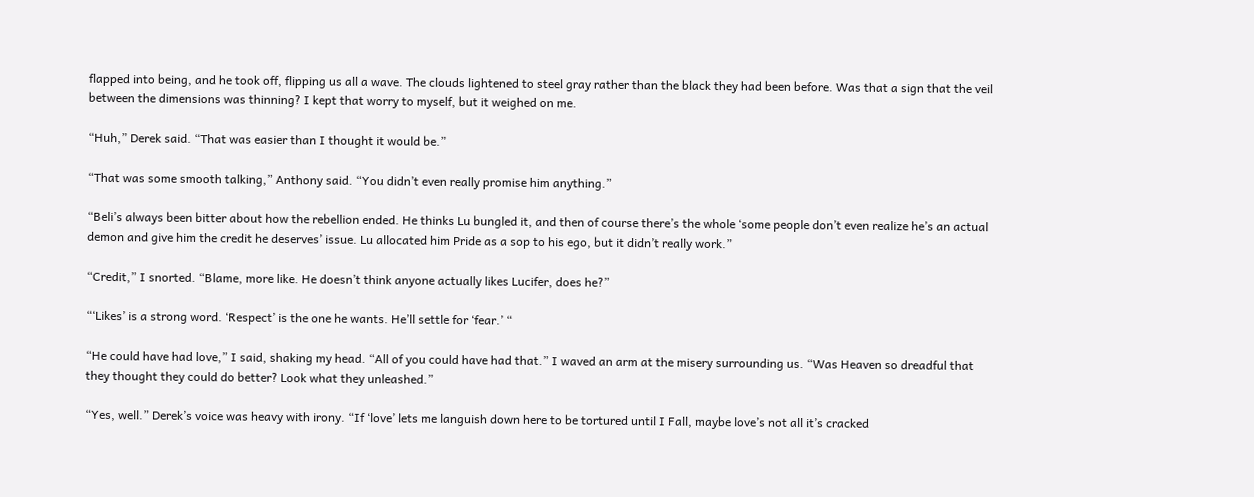flapped into being, and he took off, flipping us all a wave. The clouds lightened to steel gray rather than the black they had been before. Was that a sign that the veil between the dimensions was thinning? I kept that worry to myself, but it weighed on me.

“Huh,” Derek said. “That was easier than I thought it would be.”

“That was some smooth talking,” Anthony said. “You didn’t even really promise him anything.”

“Beli’s always been bitter about how the rebellion ended. He thinks Lu bungled it, and then of course there’s the whole ‘some people don’t even realize he’s an actual demon and give him the credit he deserves’ issue. Lu allocated him Pride as a sop to his ego, but it didn’t really work.”

“Credit,” I snorted. “Blame, more like. He doesn’t think anyone actually likes Lucifer, does he?”

“‘Likes’ is a strong word. ‘Respect’ is the one he wants. He’ll settle for ‘fear.’ “

“He could have had love,” I said, shaking my head. “All of you could have had that.” I waved an arm at the misery surrounding us. “Was Heaven so dreadful that they thought they could do better? Look what they unleashed.”

“Yes, well.” Derek’s voice was heavy with irony. “If ‘love’ lets me languish down here to be tortured until I Fall, maybe love’s not all it’s cracked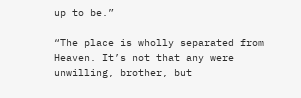up to be.”

“The place is wholly separated from Heaven. It’s not that any were unwilling, brother, but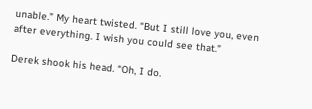unable.” My heart twisted. “But I still love you, even after everything. I wish you could see that.”

Derek shook his head. “Oh, I do.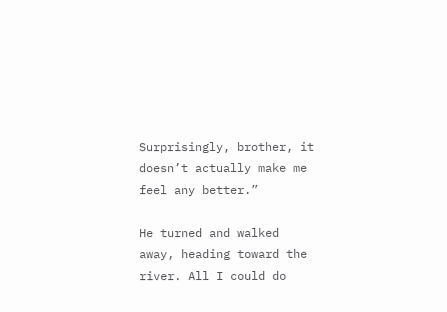Surprisingly, brother, it doesn’t actually make me feel any better.”

He turned and walked away, heading toward the river. All I could do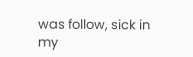was follow, sick in my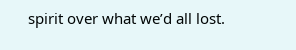spirit over what we’d all lost.